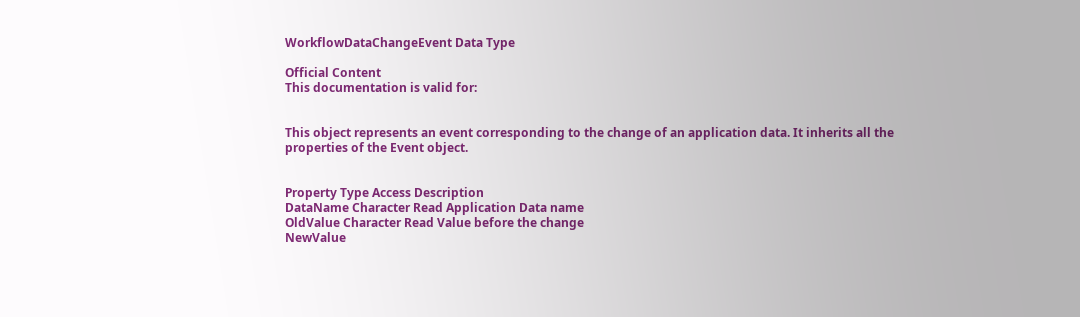WorkflowDataChangeEvent Data Type

Official Content
This documentation is valid for:


This object represents an event corresponding to the change of an application data. It inherits all the properties of the Event object.


Property Type Access Description
DataName Character Read Application Data name
OldValue Character Read Value before the change
NewValue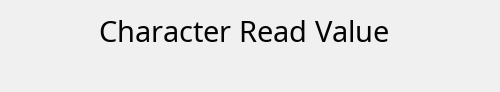Character Read Value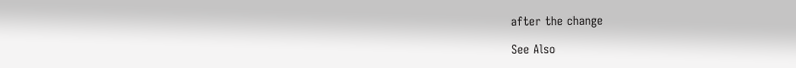after the change

See Also